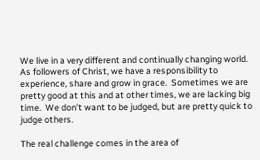We live in a very different and continually changing world.  As followers of Christ, we have a responsibility to experience, share and grow in grace.  Sometimes we are pretty good at this and at other times, we are lacking big time.  We don’t want to be judged, but are pretty quick to judge others.

The real challenge comes in the area of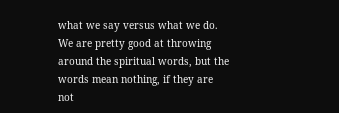what we say versus what we do.  We are pretty good at throwing around the spiritual words, but the words mean nothing, if they are not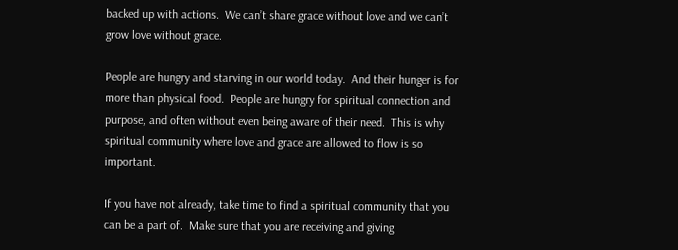backed up with actions.  We can’t share grace without love and we can’t grow love without grace.

People are hungry and starving in our world today.  And their hunger is for more than physical food.  People are hungry for spiritual connection and purpose, and often without even being aware of their need.  This is why spiritual community where love and grace are allowed to flow is so important.

If you have not already, take time to find a spiritual community that you can be a part of.  Make sure that you are receiving and giving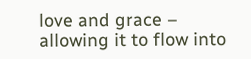love and grace – allowing it to flow into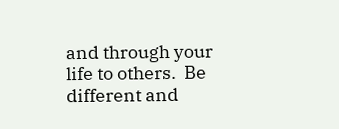and through your life to others.  Be different and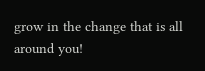grow in the change that is all around you!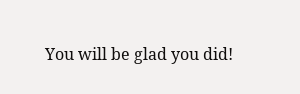You will be glad you did!